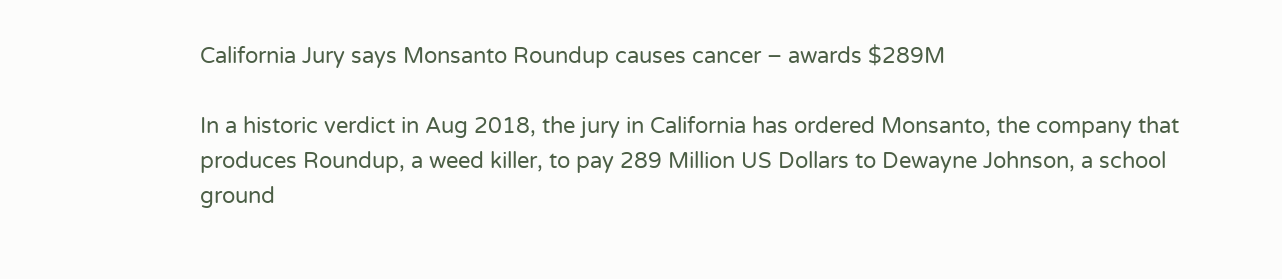California Jury says Monsanto Roundup causes cancer – awards $289M

In a historic verdict in Aug 2018, the jury in California has ordered Monsanto, the company that produces Roundup, a weed killer, to pay 289 Million US Dollars to Dewayne Johnson, a school ground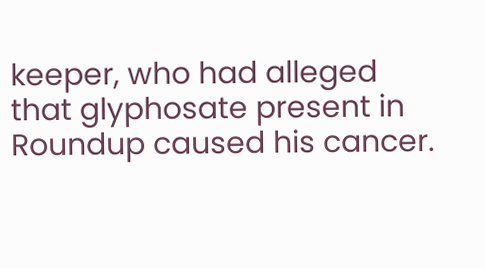keeper, who had alleged that glyphosate present in Roundup caused his cancer.